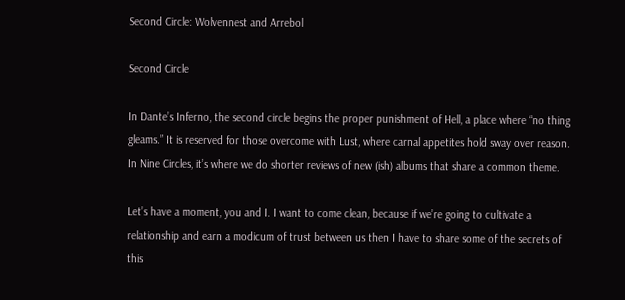Second Circle: Wolvennest and Arrebol

Second Circle

In Dante’s Inferno, the second circle begins the proper punishment of Hell, a place where “no thing gleams.” It is reserved for those overcome with Lust, where carnal appetites hold sway over reason. In Nine Circles, it’s where we do shorter reviews of new (ish) albums that share a common theme.

Let’s have a moment, you and I. I want to come clean, because if we’re going to cultivate a relationship and earn a modicum of trust between us then I have to share some of the secrets of this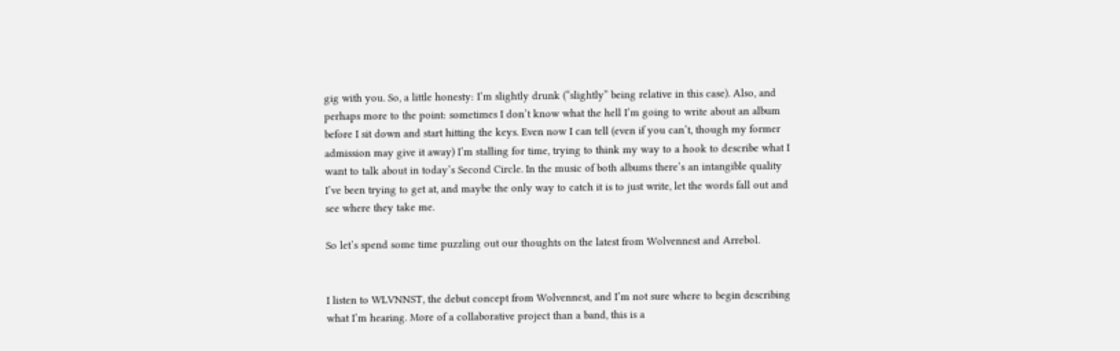gig with you. So, a little honesty: I’m slightly drunk (“slightly” being relative in this case). Also, and perhaps more to the point: sometimes I don’t know what the hell I’m going to write about an album before I sit down and start hitting the keys. Even now I can tell (even if you can’t, though my former admission may give it away) I’m stalling for time, trying to think my way to a hook to describe what I want to talk about in today’s Second Circle. In the music of both albums there’s an intangible quality I’ve been trying to get at, and maybe the only way to catch it is to just write, let the words fall out and see where they take me.

So let’s spend some time puzzling out our thoughts on the latest from Wolvennest and Arrebol.


I listen to WLVNNST, the debut concept from Wolvennest, and I’m not sure where to begin describing what I’m hearing. More of a collaborative project than a band, this is a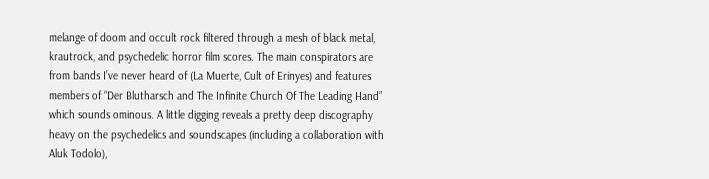melange of doom and occult rock filtered through a mesh of black metal, krautrock, and psychedelic horror film scores. The main conspirators are from bands I’ve never heard of (La Muerte, Cult of Erinyes) and features members of “Der Blutharsch and The Infinite Church Of The Leading Hand” which sounds ominous. A little digging reveals a pretty deep discography heavy on the psychedelics and soundscapes (including a collaboration with Aluk Todolo),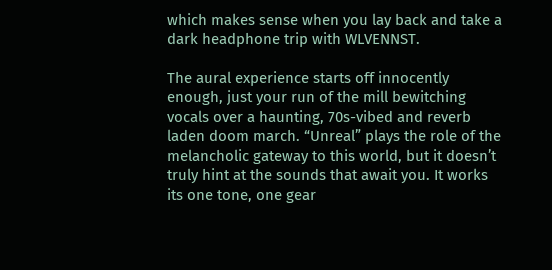which makes sense when you lay back and take a dark headphone trip with WLVENNST.

The aural experience starts off innocently enough, just your run of the mill bewitching vocals over a haunting, 70s-vibed and reverb laden doom march. “Unreal” plays the role of the melancholic gateway to this world, but it doesn’t truly hint at the sounds that await you. It works its one tone, one gear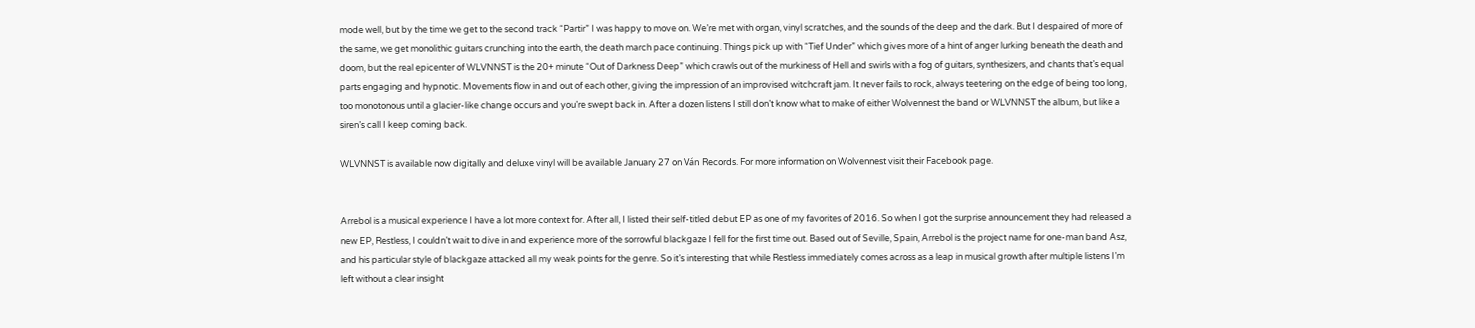mode well, but by the time we get to the second track “Partir” I was happy to move on. We’re met with organ, vinyl scratches, and the sounds of the deep and the dark. But I despaired of more of the same, we get monolithic guitars crunching into the earth, the death march pace continuing. Things pick up with “Tief Under” which gives more of a hint of anger lurking beneath the death and doom, but the real epicenter of WLVNNST is the 20+ minute “Out of Darkness Deep” which crawls out of the murkiness of Hell and swirls with a fog of guitars, synthesizers, and chants that’s equal parts engaging and hypnotic. Movements flow in and out of each other, giving the impression of an improvised witchcraft jam. It never fails to rock, always teetering on the edge of being too long, too monotonous until a glacier-like change occurs and you’re swept back in. After a dozen listens I still don’t know what to make of either Wolvennest the band or WLVNNST the album, but like a siren’s call I keep coming back.

WLVNNST is available now digitally and deluxe vinyl will be available January 27 on Ván Records. For more information on Wolvennest visit their Facebook page.


Arrebol is a musical experience I have a lot more context for. After all, I listed their self-titled debut EP as one of my favorites of 2016. So when I got the surprise announcement they had released a new EP, Restless, I couldn’t wait to dive in and experience more of the sorrowful blackgaze I fell for the first time out. Based out of Seville, Spain, Arrebol is the project name for one-man band Asz, and his particular style of blackgaze attacked all my weak points for the genre. So it’s interesting that while Restless immediately comes across as a leap in musical growth after multiple listens I’m left without a clear insight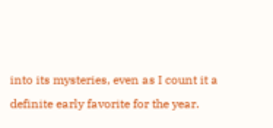into its mysteries, even as I count it a definite early favorite for the year.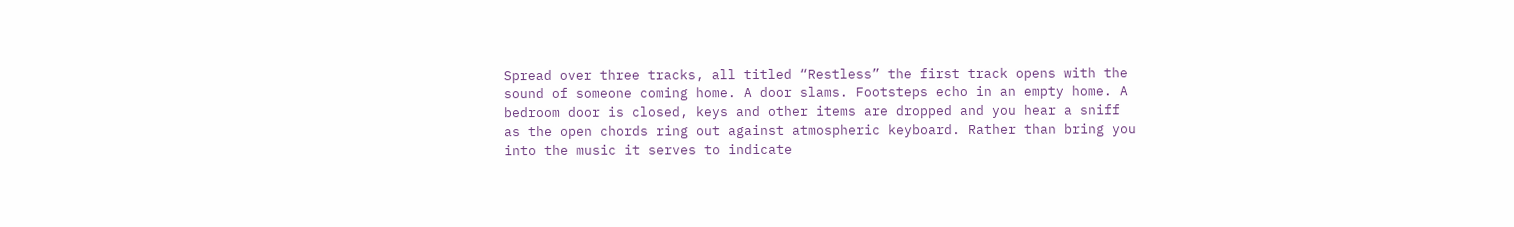Spread over three tracks, all titled “Restless” the first track opens with the sound of someone coming home. A door slams. Footsteps echo in an empty home. A bedroom door is closed, keys and other items are dropped and you hear a sniff as the open chords ring out against atmospheric keyboard. Rather than bring you into the music it serves to indicate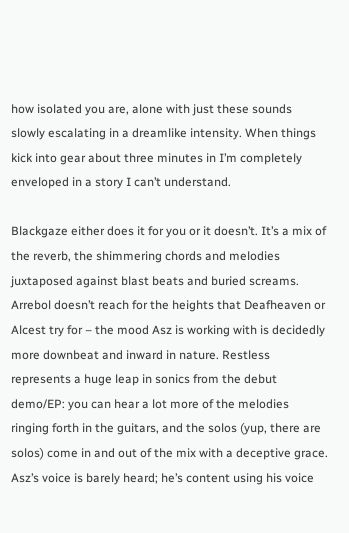how isolated you are, alone with just these sounds slowly escalating in a dreamlike intensity. When things kick into gear about three minutes in I’m completely enveloped in a story I can’t understand.

Blackgaze either does it for you or it doesn’t. It’s a mix of the reverb, the shimmering chords and melodies juxtaposed against blast beats and buried screams. Arrebol doesn’t reach for the heights that Deafheaven or Alcest try for – the mood Asz is working with is decidedly more downbeat and inward in nature. Restless represents a huge leap in sonics from the debut demo/EP: you can hear a lot more of the melodies ringing forth in the guitars, and the solos (yup, there are solos) come in and out of the mix with a deceptive grace. Asz’s voice is barely heard; he’s content using his voice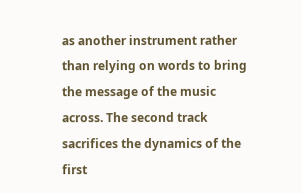as another instrument rather than relying on words to bring the message of the music across. The second track sacrifices the dynamics of the first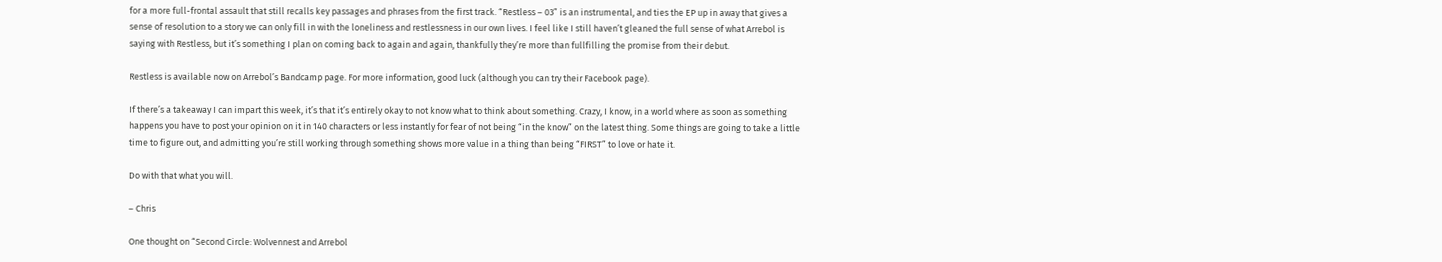for a more full-frontal assault that still recalls key passages and phrases from the first track. “Restless – 03” is an instrumental, and ties the EP up in away that gives a sense of resolution to a story we can only fill in with the loneliness and restlessness in our own lives. I feel like I still haven’t gleaned the full sense of what Arrebol is saying with Restless, but it’s something I plan on coming back to again and again, thankfully they’re more than fullfilling the promise from their debut.

Restless is available now on Arrebol’s Bandcamp page. For more information, good luck (although you can try their Facebook page).

If there’s a takeaway I can impart this week, it’s that it’s entirely okay to not know what to think about something. Crazy, I know, in a world where as soon as something happens you have to post your opinion on it in 140 characters or less instantly for fear of not being “in the know” on the latest thing. Some things are going to take a little time to figure out, and admitting you’re still working through something shows more value in a thing than being “FIRST” to love or hate it.

Do with that what you will.

– Chris

One thought on “Second Circle: Wolvennest and Arrebol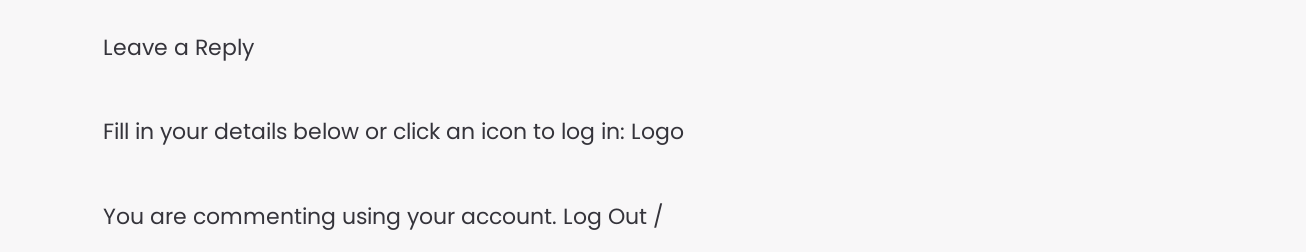Leave a Reply

Fill in your details below or click an icon to log in: Logo

You are commenting using your account. Log Out /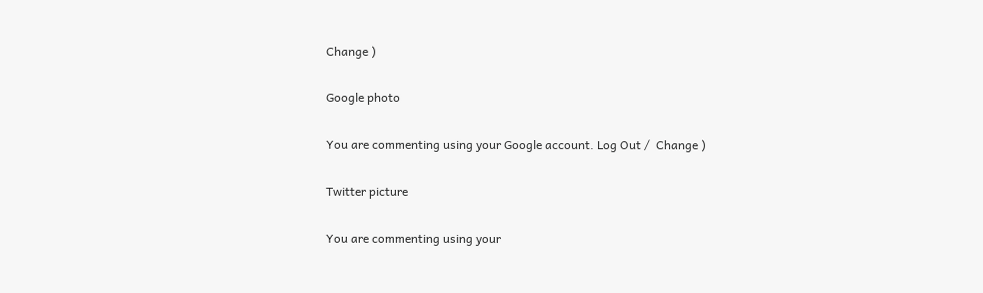Change )

Google photo

You are commenting using your Google account. Log Out /  Change )

Twitter picture

You are commenting using your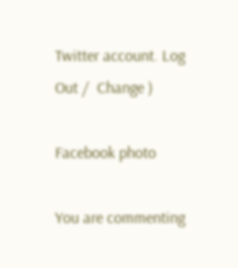Twitter account. Log Out /  Change )

Facebook photo

You are commenting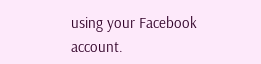using your Facebook account.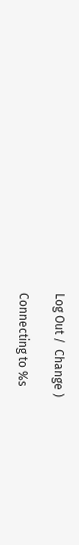Log Out /  Change )

Connecting to %s